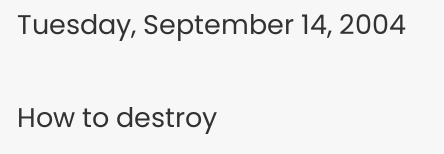Tuesday, September 14, 2004

How to destroy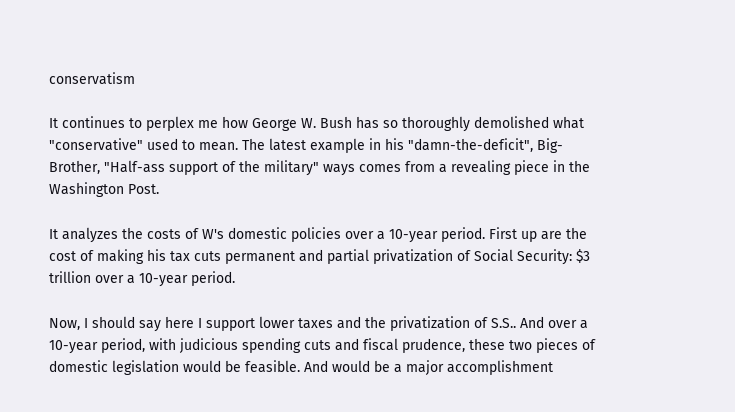conservatism

It continues to perplex me how George W. Bush has so thoroughly demolished what "conservative" used to mean. The latest example in his "damn-the-deficit", Big-Brother, "Half-ass support of the military" ways comes from a revealing piece in the Washington Post.

It analyzes the costs of W's domestic policies over a 10-year period. First up are the cost of making his tax cuts permanent and partial privatization of Social Security: $3 trillion over a 10-year period.

Now, I should say here I support lower taxes and the privatization of S.S.. And over a 10-year period, with judicious spending cuts and fiscal prudence, these two pieces of domestic legislation would be feasible. And would be a major accomplishment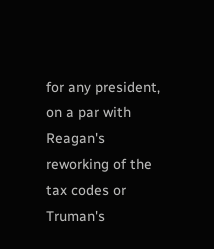for any president, on a par with Reagan's reworking of the tax codes or Truman's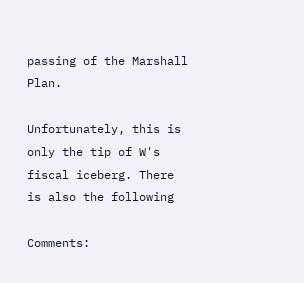passing of the Marshall Plan.

Unfortunately, this is only the tip of W's fiscal iceberg. There is also the following

Comments: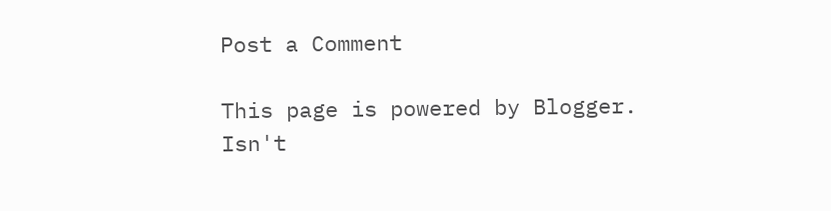Post a Comment

This page is powered by Blogger. Isn't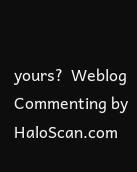yours?  Weblog Commenting by HaloScan.com